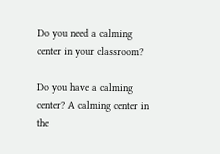Do you need a calming center in your classroom?

Do you have a calming center? A calming center in the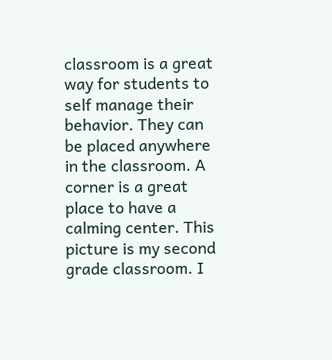classroom is a great way for students to self manage their behavior. They can be placed anywhere in the classroom. A corner is a great place to have a calming center. This picture is my second grade classroom. I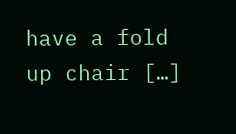have a fold up chair […]